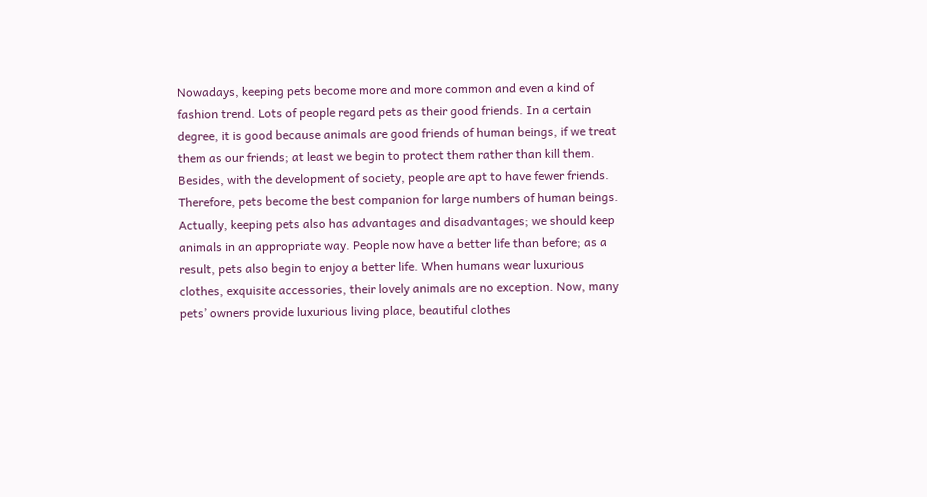Nowadays, keeping pets become more and more common and even a kind of fashion trend. Lots of people regard pets as their good friends. In a certain degree, it is good because animals are good friends of human beings, if we treat them as our friends; at least we begin to protect them rather than kill them. Besides, with the development of society, people are apt to have fewer friends. Therefore, pets become the best companion for large numbers of human beings. Actually, keeping pets also has advantages and disadvantages; we should keep animals in an appropriate way. People now have a better life than before; as a result, pets also begin to enjoy a better life. When humans wear luxurious clothes, exquisite accessories, their lovely animals are no exception. Now, many pets’ owners provide luxurious living place, beautiful clothes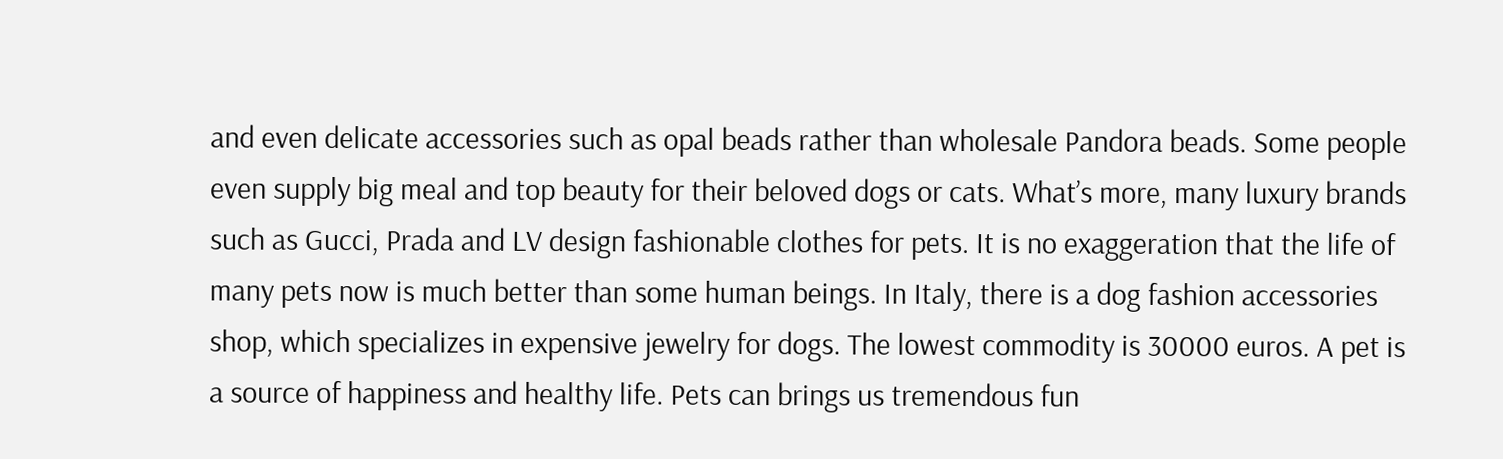and even delicate accessories such as opal beads rather than wholesale Pandora beads. Some people even supply big meal and top beauty for their beloved dogs or cats. What’s more, many luxury brands such as Gucci, Prada and LV design fashionable clothes for pets. It is no exaggeration that the life of many pets now is much better than some human beings. In Italy, there is a dog fashion accessories shop, which specializes in expensive jewelry for dogs. The lowest commodity is 30000 euros. A pet is a source of happiness and healthy life. Pets can brings us tremendous fun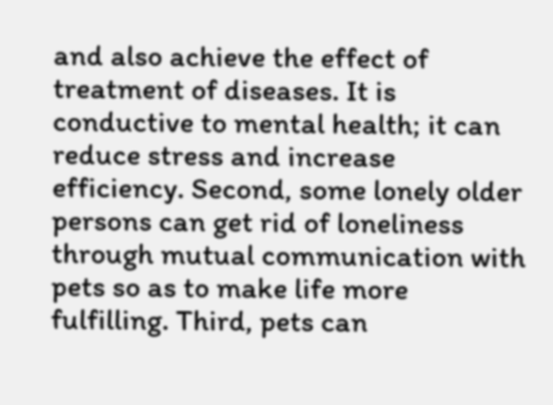and also achieve the effect of treatment of diseases. It is conductive to mental health; it can reduce stress and increase efficiency. Second, some lonely older persons can get rid of loneliness through mutual communication with pets so as to make life more fulfilling. Third, pets can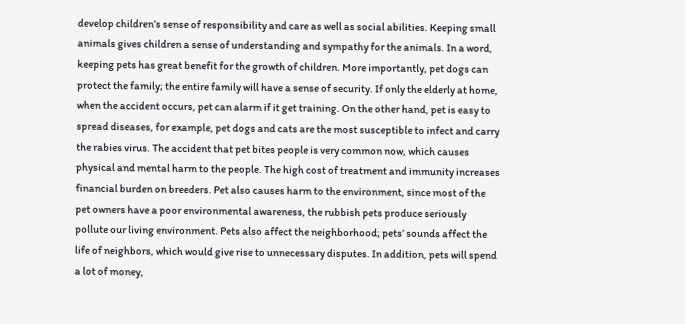develop children’s sense of responsibility and care as well as social abilities. Keeping small animals gives children a sense of understanding and sympathy for the animals. In a word, keeping pets has great benefit for the growth of children. More importantly, pet dogs can protect the family; the entire family will have a sense of security. If only the elderly at home, when the accident occurs, pet can alarm if it get training. On the other hand, pet is easy to spread diseases, for example, pet dogs and cats are the most susceptible to infect and carry the rabies virus. The accident that pet bites people is very common now, which causes physical and mental harm to the people. The high cost of treatment and immunity increases financial burden on breeders. Pet also causes harm to the environment, since most of the pet owners have a poor environmental awareness, the rubbish pets produce seriously pollute our living environment. Pets also affect the neighborhood; pets’ sounds affect the life of neighbors, which would give rise to unnecessary disputes. In addition, pets will spend a lot of money,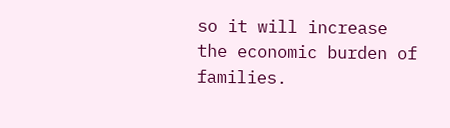so it will increase the economic burden of families.